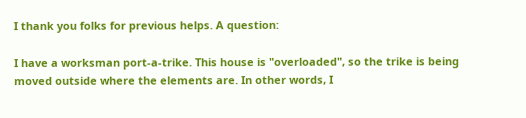I thank you folks for previous helps. A question:

I have a worksman port-a-trike. This house is "overloaded", so the trike is being moved outside where the elements are. In other words, I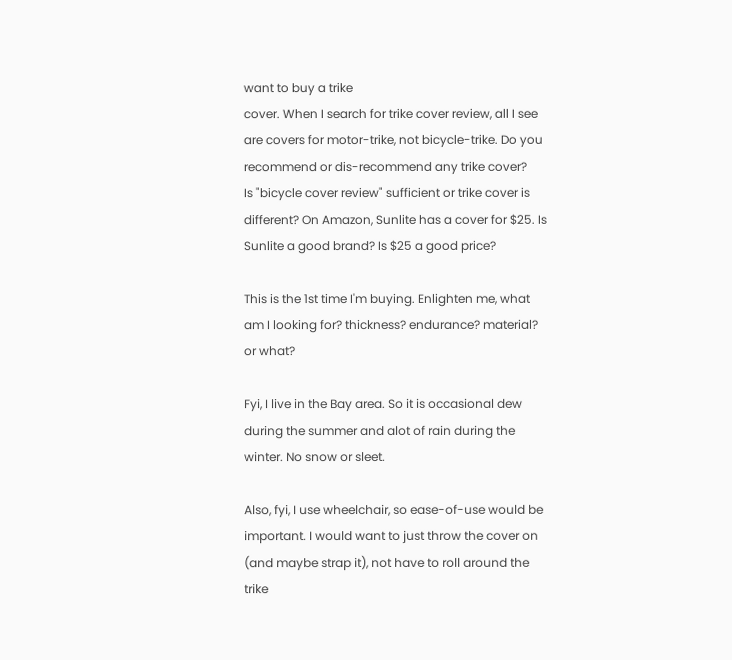want to buy a trike
cover. When I search for trike cover review, all I see are covers for motor-trike, not bicycle-trike. Do you recommend or dis-recommend any trike cover?
Is "bicycle cover review" sufficient or trike cover is different? On Amazon, Sunlite has a cover for $25. Is Sunlite a good brand? Is $25 a good price?

This is the 1st time I'm buying. Enlighten me, what am I looking for? thickness? endurance? material? or what?

Fyi, I live in the Bay area. So it is occasional dew during the summer and alot of rain during the winter. No snow or sleet.

Also, fyi, I use wheelchair, so ease-of-use would be important. I would want to just throw the cover on (and maybe strap it), not have to roll around the trike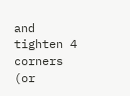and tighten 4 corners (or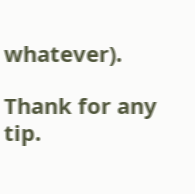whatever).

Thank for any tip.